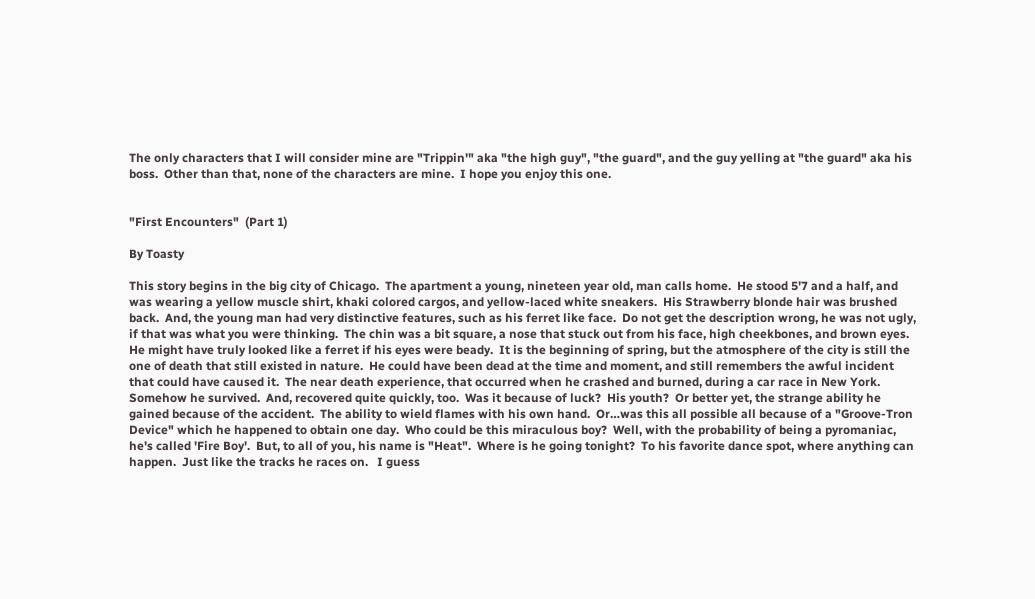The only characters that I will consider mine are "Trippin'" aka "the high guy", "the guard", and the guy yelling at "the guard" aka his boss.  Other than that, none of the characters are mine.  I hope you enjoy this one.


"First Encounters"  (Part 1)

By Toasty

This story begins in the big city of Chicago.  The apartment a young, nineteen year old, man calls home.  He stood 5'7 and a half, and was wearing a yellow muscle shirt, khaki colored cargos, and yellow-laced white sneakers.  His Strawberry blonde hair was brushed back.  And, the young man had very distinctive features, such as his ferret like face.  Do not get the description wrong, he was not ugly, if that was what you were thinking.  The chin was a bit square, a nose that stuck out from his face, high cheekbones, and brown eyes.  He might have truly looked like a ferret if his eyes were beady.  It is the beginning of spring, but the atmosphere of the city is still the one of death that still existed in nature.  He could have been dead at the time and moment, and still remembers the awful incident that could have caused it.  The near death experience, that occurred when he crashed and burned, during a car race in New York.  Somehow he survived.  And, recovered quite quickly, too.  Was it because of luck?  His youth?  Or better yet, the strange ability he gained because of the accident.  The ability to wield flames with his own hand.  Or…was this all possible all because of a "Groove-Tron Device" which he happened to obtain one day.  Who could be this miraculous boy?  Well, with the probability of being a pyromaniac, he's called 'Fire Boy'.  But, to all of you, his name is "Heat".  Where is he going tonight?  To his favorite dance spot, where anything can happen.  Just like the tracks he races on.   I guess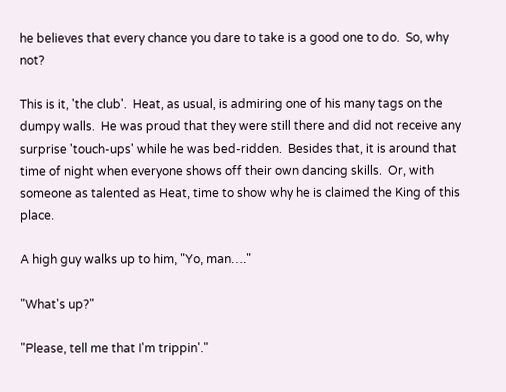he believes that every chance you dare to take is a good one to do.  So, why not?

This is it, 'the club'.  Heat, as usual, is admiring one of his many tags on the dumpy walls.  He was proud that they were still there and did not receive any surprise 'touch-ups' while he was bed-ridden.  Besides that, it is around that time of night when everyone shows off their own dancing skills.  Or, with someone as talented as Heat, time to show why he is claimed the King of this place.

A high guy walks up to him, "Yo, man…."

"What's up?"

"Please, tell me that I'm trippin'."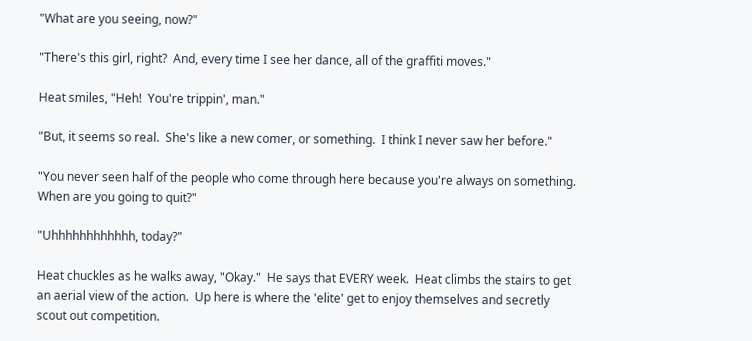"What are you seeing, now?"

"There's this girl, right?  And, every time I see her dance, all of the graffiti moves."

Heat smiles, "Heh!  You're trippin', man."

"But, it seems so real.  She's like a new comer, or something.  I think I never saw her before."

"You never seen half of the people who come through here because you're always on something.  When are you going to quit?"

"Uhhhhhhhhhhhh, today?"

Heat chuckles as he walks away, "Okay."  He says that EVERY week.  Heat climbs the stairs to get an aerial view of the action.  Up here is where the 'elite' get to enjoy themselves and secretly scout out competition.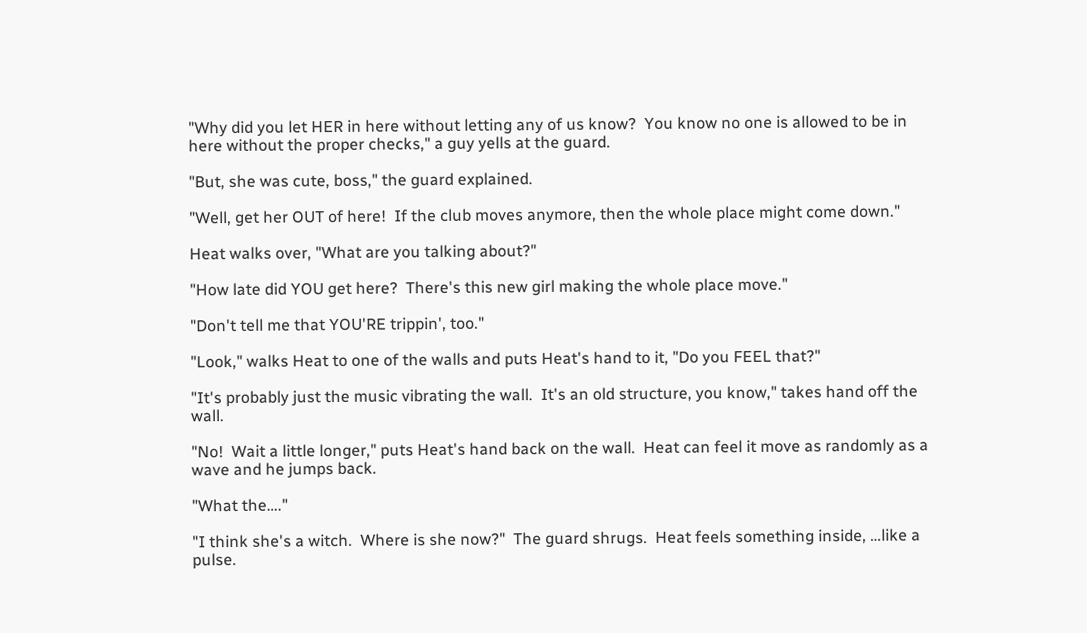"Why did you let HER in here without letting any of us know?  You know no one is allowed to be in here without the proper checks," a guy yells at the guard.

"But, she was cute, boss," the guard explained.

"Well, get her OUT of here!  If the club moves anymore, then the whole place might come down."

Heat walks over, "What are you talking about?"

"How late did YOU get here?  There's this new girl making the whole place move."

"Don't tell me that YOU'RE trippin', too."

"Look," walks Heat to one of the walls and puts Heat's hand to it, "Do you FEEL that?"

"It's probably just the music vibrating the wall.  It's an old structure, you know," takes hand off the wall.

"No!  Wait a little longer," puts Heat's hand back on the wall.  Heat can feel it move as randomly as a wave and he jumps back.

"What the…."

"I think she's a witch.  Where is she now?"  The guard shrugs.  Heat feels something inside, …like a pulse.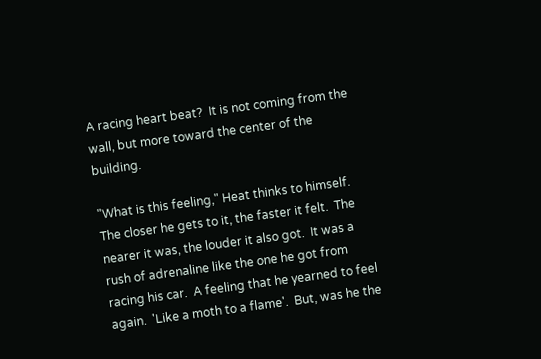A racing heart beat?  It is not coming from the wall, but more toward the center of the building.

"What is this feeling," Heat thinks to himself.  The closer he gets to it, the faster it felt.  The nearer it was, the louder it also got.  It was a rush of adrenaline like the one he got from racing his car.  A feeling that he yearned to feel again.  'Like a moth to a flame'.  But, was he the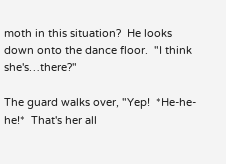moth in this situation?  He looks down onto the dance floor.  "I think she's…there?"

The guard walks over, "Yep!  *He-he-he!*  That's her all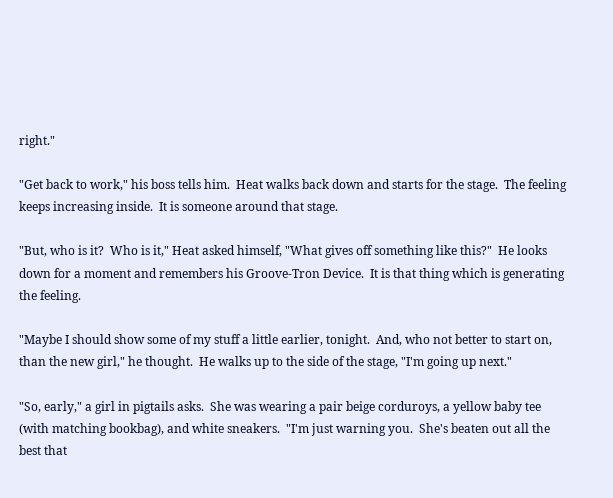right."

"Get back to work," his boss tells him.  Heat walks back down and starts for the stage.  The feeling keeps increasing inside.  It is someone around that stage.

"But, who is it?  Who is it," Heat asked himself, "What gives off something like this?"  He looks down for a moment and remembers his Groove-Tron Device.  It is that thing which is generating the feeling.

"Maybe I should show some of my stuff a little earlier, tonight.  And, who not better to start on, than the new girl," he thought.  He walks up to the side of the stage, "I'm going up next."

"So, early," a girl in pigtails asks.  She was wearing a pair beige corduroys, a yellow baby tee (with matching bookbag), and white sneakers.  "I'm just warning you.  She's beaten out all the best that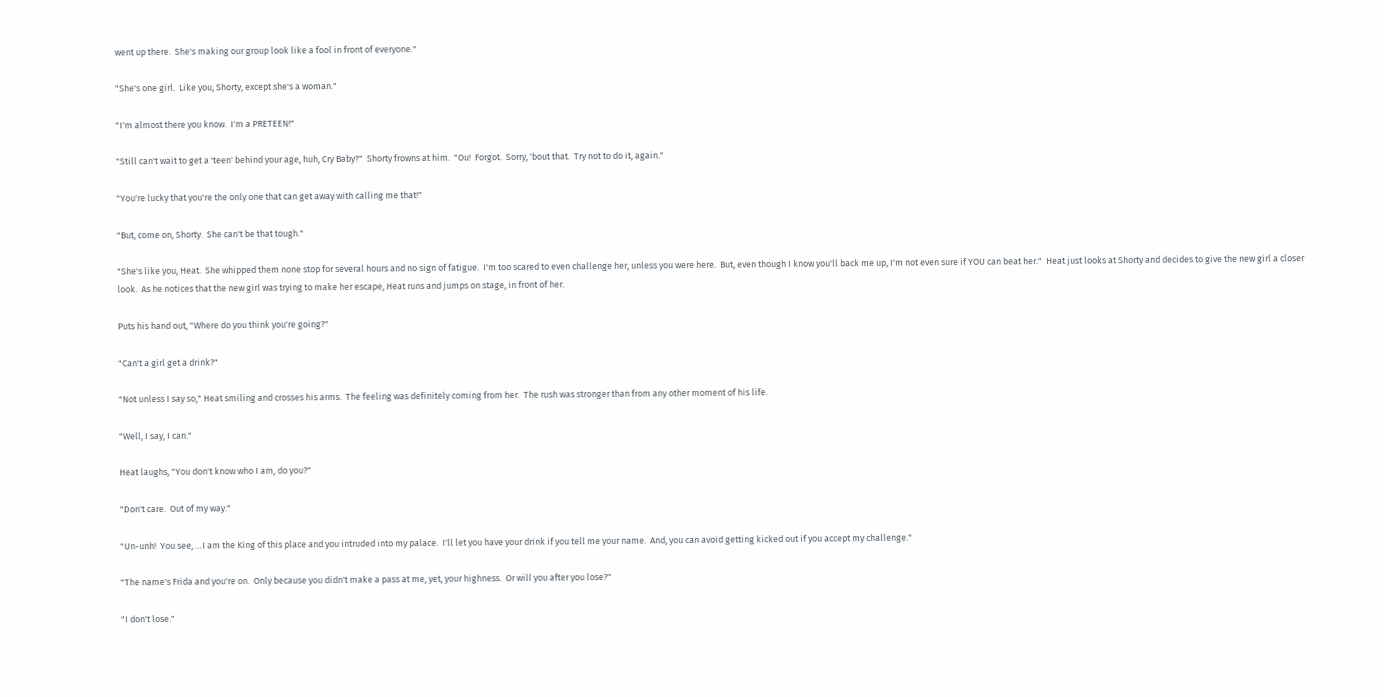went up there.  She's making our group look like a fool in front of everyone."

"She's one girl.  Like you, Shorty, except she's a woman."

"I'm almost there you know.  I'm a PRETEEN!"

"Still can't wait to get a 'teen' behind your age, huh, Cry Baby?"  Shorty frowns at him.  "Ou!  Forgot.  Sorry, 'bout that.  Try not to do it, again."

"You're lucky that you're the only one that can get away with calling me that!"

"But, come on, Shorty.  She can't be that tough."

"She's like you, Heat.  She whipped them none stop for several hours and no sign of fatigue.  I'm too scared to even challenge her, unless you were here.  But, even though I know you'll back me up, I'm not even sure if YOU can beat her."  Heat just looks at Shorty and decides to give the new girl a closer look.  As he notices that the new girl was trying to make her escape, Heat runs and jumps on stage, in front of her.

Puts his hand out, "Where do you think you're going?"

"Can't a girl get a drink?"

"Not unless I say so," Heat smiling and crosses his arms.  The feeling was definitely coming from her.  The rush was stronger than from any other moment of his life.

"Well, I say, I can."

Heat laughs, "You don't know who I am, do you?"

"Don't care.  Out of my way."

"Un-unh!  You see, …I am the King of this place and you intruded into my palace.  I'll let you have your drink if you tell me your name.  And, you can avoid getting kicked out if you accept my challenge."

"The name's Frida and you're on.  Only because you didn't make a pass at me, yet, your highness.  Or will you after you lose?"

"I don't lose."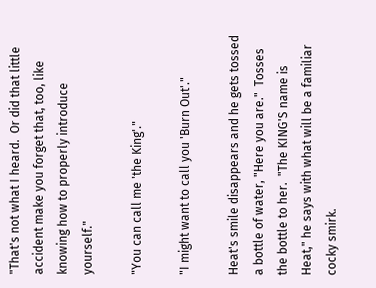"That's not what I heard.  Or did that little accident make you forget that, too, like knowing how to properly introduce yourself."

"You can call me 'the King'."

"I might want to call you 'Burn Out'."

Heat's smile disappears and he gets tossed a bottle of water, "Here you are."  Tosses the bottle to her.  "The KING'S name is Heat," he says with what will be a familiar cocky smirk.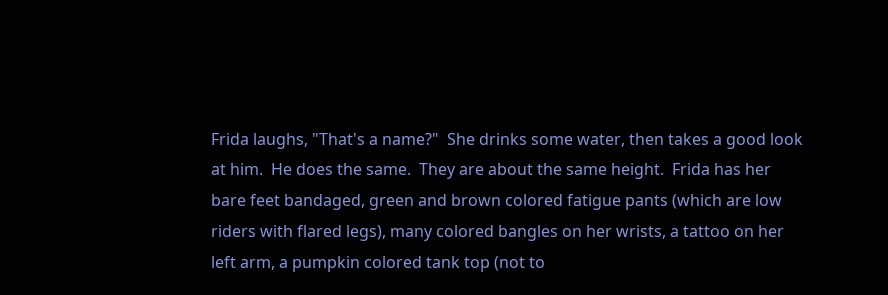Frida laughs, "That's a name?"  She drinks some water, then takes a good look at him.  He does the same.  They are about the same height.  Frida has her bare feet bandaged, green and brown colored fatigue pants (which are low riders with flared legs), many colored bangles on her wrists, a tattoo on her left arm, a pumpkin colored tank top (not to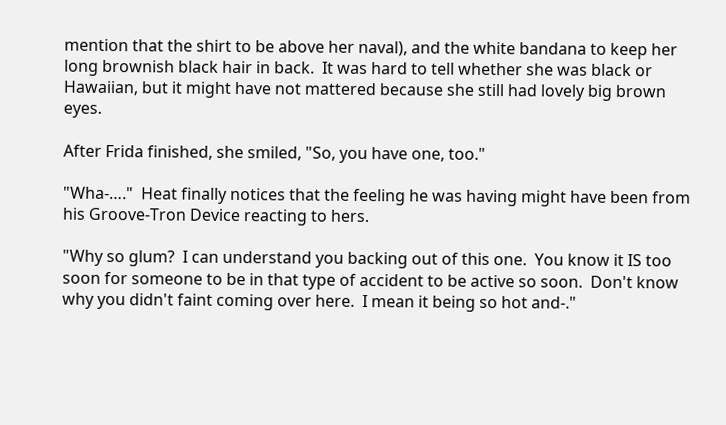mention that the shirt to be above her naval), and the white bandana to keep her long brownish black hair in back.  It was hard to tell whether she was black or Hawaiian, but it might have not mattered because she still had lovely big brown eyes.

After Frida finished, she smiled, "So, you have one, too."

"Wha-…."  Heat finally notices that the feeling he was having might have been from his Groove-Tron Device reacting to hers.

"Why so glum?  I can understand you backing out of this one.  You know it IS too soon for someone to be in that type of accident to be active so soon.  Don't know why you didn't faint coming over here.  I mean it being so hot and-."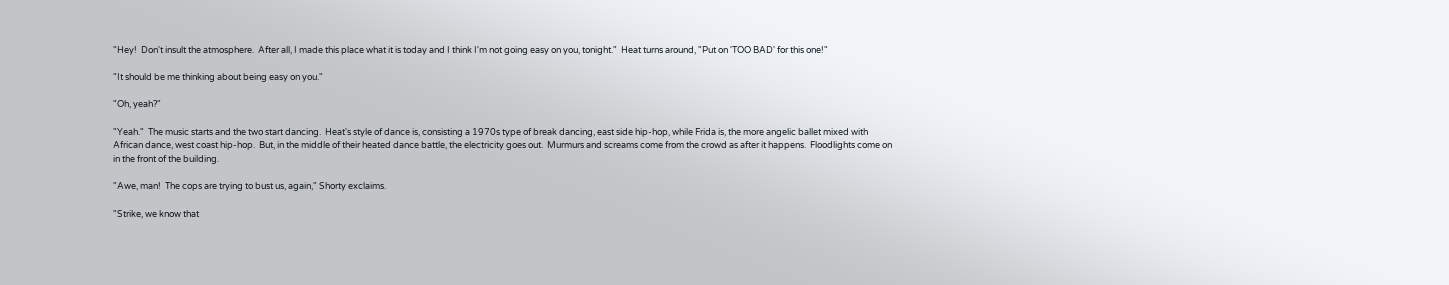"Hey!  Don't insult the atmosphere.  After all, I made this place what it is today and I think I'm not going easy on you, tonight."  Heat turns around, "Put on 'TOO BAD' for this one!"

"It should be me thinking about being easy on you."

"Oh, yeah?"

"Yeah."  The music starts and the two start dancing.  Heat's style of dance is, consisting a 1970s type of break dancing, east side hip-hop, while Frida is, the more angelic ballet mixed with African dance, west coast hip-hop.  But, in the middle of their heated dance battle, the electricity goes out.  Murmurs and screams come from the crowd as after it happens.  Floodlights come on in the front of the building.

"Awe, man!  The cops are trying to bust us, again," Shorty exclaims.

"Strike, we know that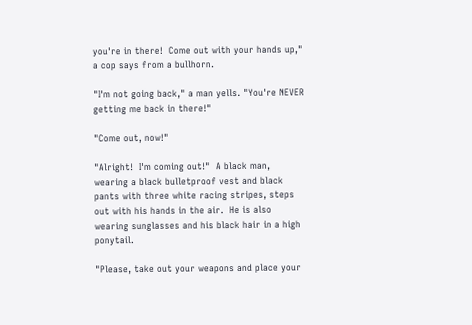you're in there!  Come out with your hands up," a cop says from a bullhorn.

"I'm not going back," a man yells. "You're NEVER getting me back in there!"

"Come out, now!"

"Alright!  I'm coming out!"  A black man, wearing a black bulletproof vest and black pants with three white racing stripes, steps out with his hands in the air.  He is also wearing sunglasses and his black hair in a high ponytail.

"Please, take out your weapons and place your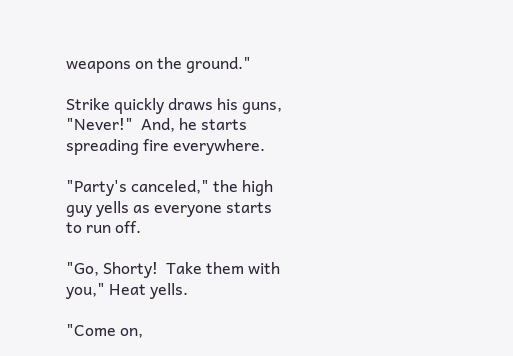weapons on the ground."

Strike quickly draws his guns, "Never!"  And, he starts spreading fire everywhere.

"Party's canceled," the high guy yells as everyone starts to run off.

"Go, Shorty!  Take them with you," Heat yells.

"Come on,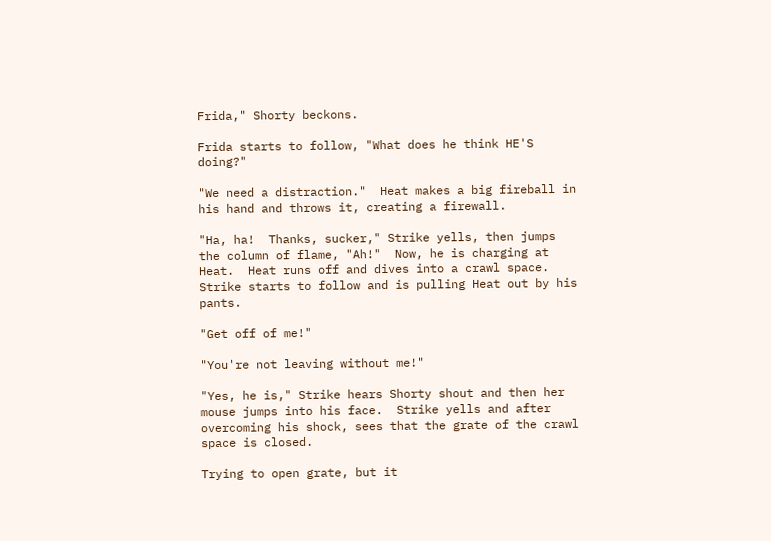Frida," Shorty beckons.

Frida starts to follow, "What does he think HE'S doing?"

"We need a distraction."  Heat makes a big fireball in his hand and throws it, creating a firewall.

"Ha, ha!  Thanks, sucker," Strike yells, then jumps the column of flame, "Ah!"  Now, he is charging at Heat.  Heat runs off and dives into a crawl space.  Strike starts to follow and is pulling Heat out by his pants.

"Get off of me!"

"You're not leaving without me!"

"Yes, he is," Strike hears Shorty shout and then her mouse jumps into his face.  Strike yells and after overcoming his shock, sees that the grate of the crawl space is closed.

Trying to open grate, but it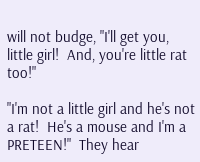will not budge, "I'll get you, little girl!  And, you're little rat too!"

"I'm not a little girl and he's not a rat!  He's a mouse and I'm a PRETEEN!"  They hear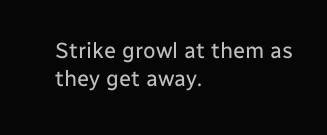Strike growl at them as they get away.